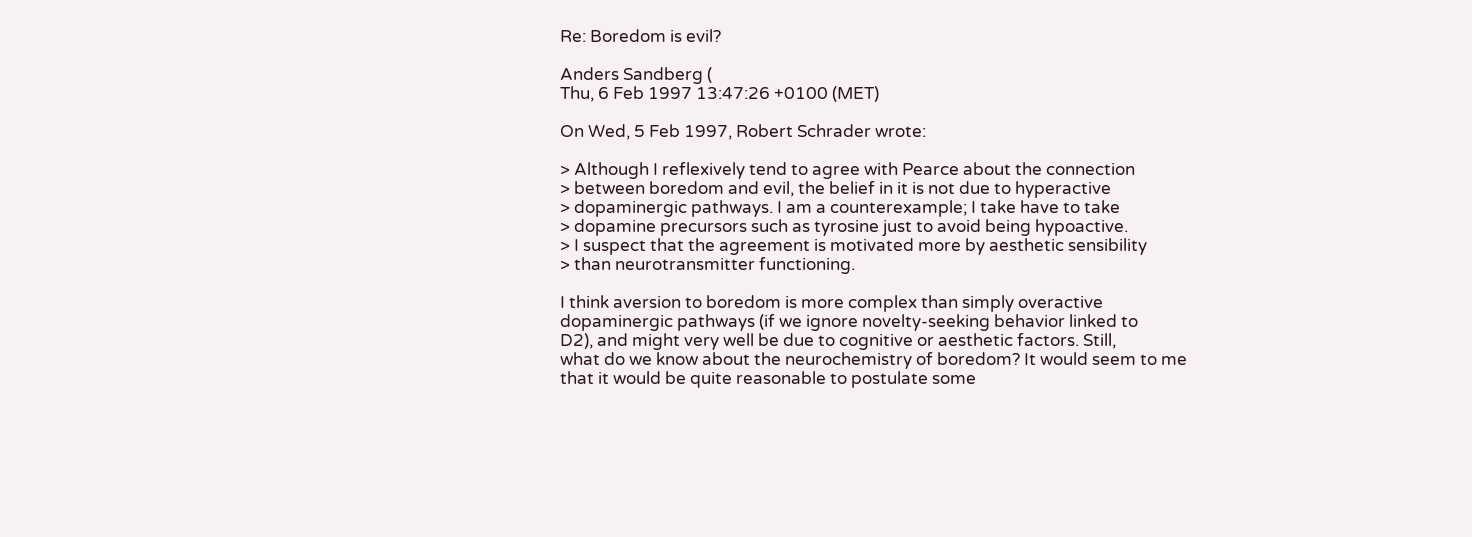Re: Boredom is evil?

Anders Sandberg (
Thu, 6 Feb 1997 13:47:26 +0100 (MET)

On Wed, 5 Feb 1997, Robert Schrader wrote:

> Although I reflexively tend to agree with Pearce about the connection
> between boredom and evil, the belief in it is not due to hyperactive
> dopaminergic pathways. I am a counterexample; I take have to take
> dopamine precursors such as tyrosine just to avoid being hypoactive.
> I suspect that the agreement is motivated more by aesthetic sensibility
> than neurotransmitter functioning.

I think aversion to boredom is more complex than simply overactive
dopaminergic pathways (if we ignore novelty-seeking behavior linked to
D2), and might very well be due to cognitive or aesthetic factors. Still,
what do we know about the neurochemistry of boredom? It would seem to me
that it would be quite reasonable to postulate some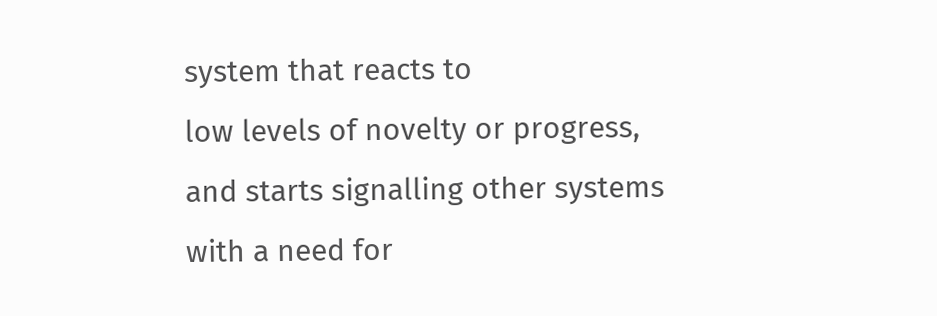system that reacts to
low levels of novelty or progress, and starts signalling other systems
with a need for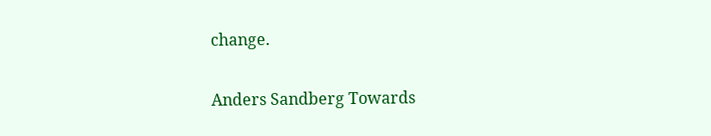change.

Anders Sandberg Towards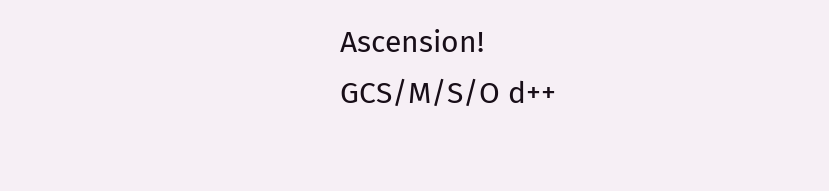Ascension!
GCS/M/S/O d++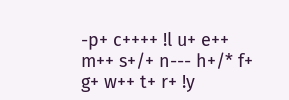-p+ c++++ !l u+ e++ m++ s+/+ n--- h+/* f+ g+ w++ t+ r+ !y